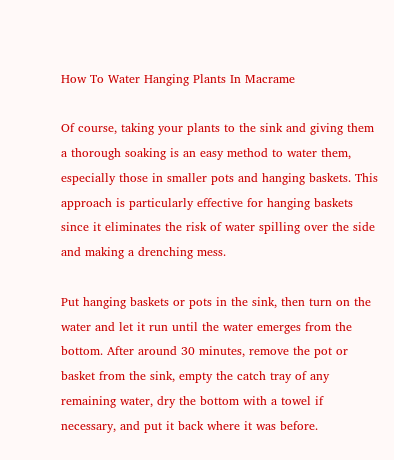How To Water Hanging Plants In Macrame

Of course, taking your plants to the sink and giving them a thorough soaking is an easy method to water them, especially those in smaller pots and hanging baskets. This approach is particularly effective for hanging baskets since it eliminates the risk of water spilling over the side and making a drenching mess.

Put hanging baskets or pots in the sink, then turn on the water and let it run until the water emerges from the bottom. After around 30 minutes, remove the pot or basket from the sink, empty the catch tray of any remaining water, dry the bottom with a towel if necessary, and put it back where it was before.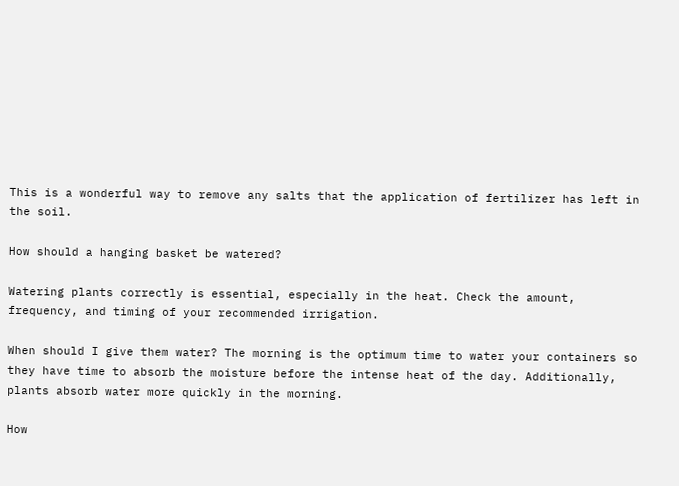This is a wonderful way to remove any salts that the application of fertilizer has left in the soil.

How should a hanging basket be watered?

Watering plants correctly is essential, especially in the heat. Check the amount, frequency, and timing of your recommended irrigation.

When should I give them water? The morning is the optimum time to water your containers so they have time to absorb the moisture before the intense heat of the day. Additionally, plants absorb water more quickly in the morning.

How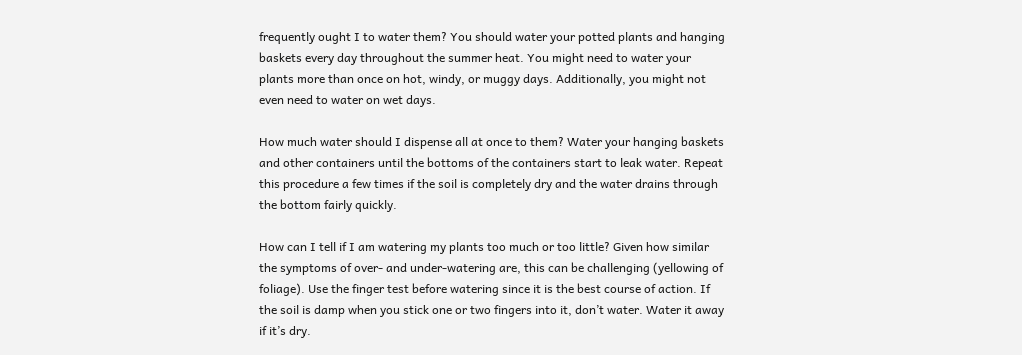frequently ought I to water them? You should water your potted plants and hanging baskets every day throughout the summer heat. You might need to water your plants more than once on hot, windy, or muggy days. Additionally, you might not even need to water on wet days.

How much water should I dispense all at once to them? Water your hanging baskets and other containers until the bottoms of the containers start to leak water. Repeat this procedure a few times if the soil is completely dry and the water drains through the bottom fairly quickly.

How can I tell if I am watering my plants too much or too little? Given how similar the symptoms of over- and under-watering are, this can be challenging (yellowing of foliage). Use the finger test before watering since it is the best course of action. If the soil is damp when you stick one or two fingers into it, don’t water. Water it away if it’s dry.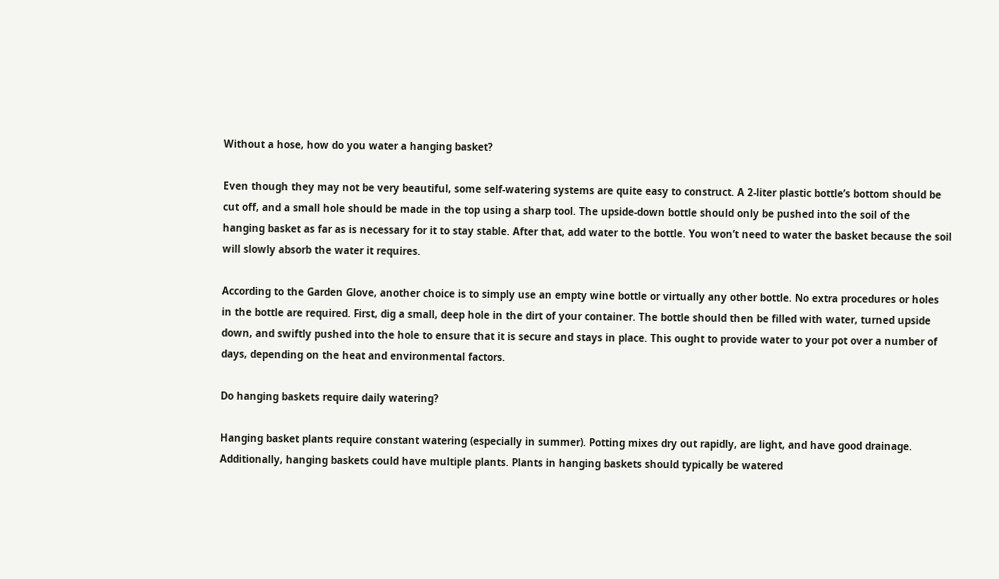Without a hose, how do you water a hanging basket?

Even though they may not be very beautiful, some self-watering systems are quite easy to construct. A 2-liter plastic bottle’s bottom should be cut off, and a small hole should be made in the top using a sharp tool. The upside-down bottle should only be pushed into the soil of the hanging basket as far as is necessary for it to stay stable. After that, add water to the bottle. You won’t need to water the basket because the soil will slowly absorb the water it requires.

According to the Garden Glove, another choice is to simply use an empty wine bottle or virtually any other bottle. No extra procedures or holes in the bottle are required. First, dig a small, deep hole in the dirt of your container. The bottle should then be filled with water, turned upside down, and swiftly pushed into the hole to ensure that it is secure and stays in place. This ought to provide water to your pot over a number of days, depending on the heat and environmental factors.

Do hanging baskets require daily watering?

Hanging basket plants require constant watering (especially in summer). Potting mixes dry out rapidly, are light, and have good drainage. Additionally, hanging baskets could have multiple plants. Plants in hanging baskets should typically be watered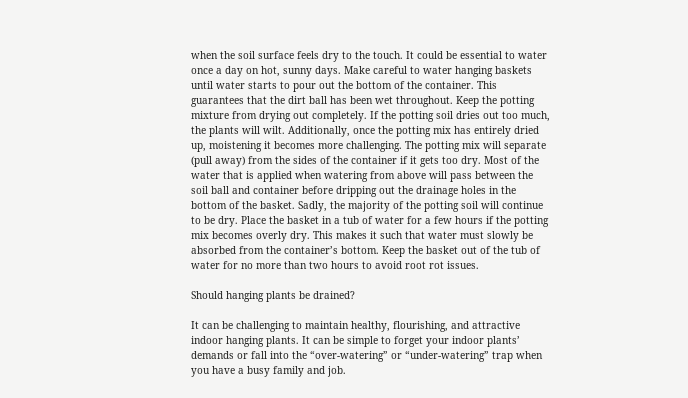when the soil surface feels dry to the touch. It could be essential to water once a day on hot, sunny days. Make careful to water hanging baskets until water starts to pour out the bottom of the container. This guarantees that the dirt ball has been wet throughout. Keep the potting mixture from drying out completely. If the potting soil dries out too much, the plants will wilt. Additionally, once the potting mix has entirely dried up, moistening it becomes more challenging. The potting mix will separate (pull away) from the sides of the container if it gets too dry. Most of the water that is applied when watering from above will pass between the soil ball and container before dripping out the drainage holes in the bottom of the basket. Sadly, the majority of the potting soil will continue to be dry. Place the basket in a tub of water for a few hours if the potting mix becomes overly dry. This makes it such that water must slowly be absorbed from the container’s bottom. Keep the basket out of the tub of water for no more than two hours to avoid root rot issues.

Should hanging plants be drained?

It can be challenging to maintain healthy, flourishing, and attractive indoor hanging plants. It can be simple to forget your indoor plants’ demands or fall into the “over-watering” or “under-watering” trap when you have a busy family and job.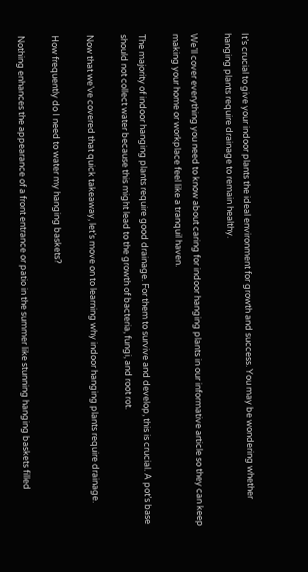It’s crucial to give your indoor plants the ideal environment for growth and success. You may be wondering whether hanging plants require drainage to remain healthy.

We’ll cover everything you need to know about caring for indoor hanging plants in our informative article so they can keep making your home or workplace feel like a tranquil haven.

The majority of indoor hanging plants require good drainage. For them to survive and develop, this is crucial. A pot’s base should not collect water because this might lead to the growth of bacteria, fungi, and root rot.

Now that we’ve covered that quick takeaway, let’s move on to learning why indoor hanging plants require drainage.

How frequently do I need to water my hanging baskets?

Nothing enhances the appearance of a front entrance or patio in the summer like stunning hanging baskets filled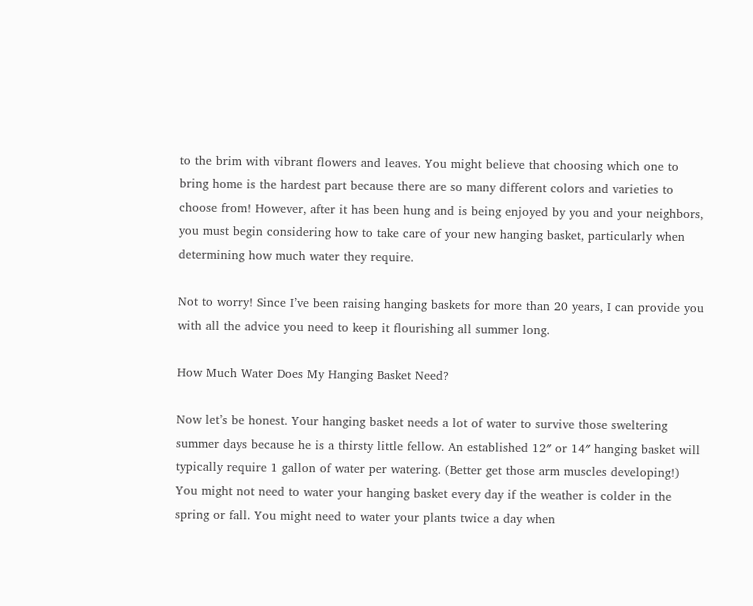to the brim with vibrant flowers and leaves. You might believe that choosing which one to bring home is the hardest part because there are so many different colors and varieties to choose from! However, after it has been hung and is being enjoyed by you and your neighbors, you must begin considering how to take care of your new hanging basket, particularly when determining how much water they require.

Not to worry! Since I’ve been raising hanging baskets for more than 20 years, I can provide you with all the advice you need to keep it flourishing all summer long.

How Much Water Does My Hanging Basket Need?

Now let’s be honest. Your hanging basket needs a lot of water to survive those sweltering summer days because he is a thirsty little fellow. An established 12″ or 14″ hanging basket will typically require 1 gallon of water per watering. (Better get those arm muscles developing!) You might not need to water your hanging basket every day if the weather is colder in the spring or fall. You might need to water your plants twice a day when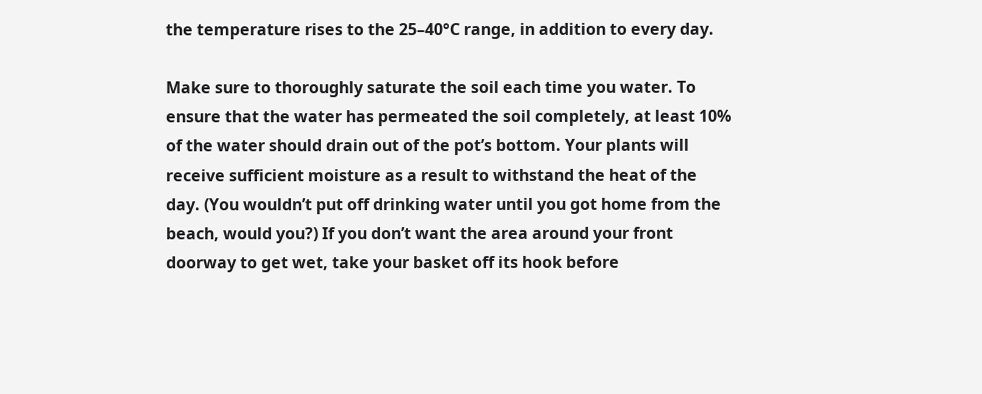the temperature rises to the 25–40°C range, in addition to every day.

Make sure to thoroughly saturate the soil each time you water. To ensure that the water has permeated the soil completely, at least 10% of the water should drain out of the pot’s bottom. Your plants will receive sufficient moisture as a result to withstand the heat of the day. (You wouldn’t put off drinking water until you got home from the beach, would you?) If you don’t want the area around your front doorway to get wet, take your basket off its hook before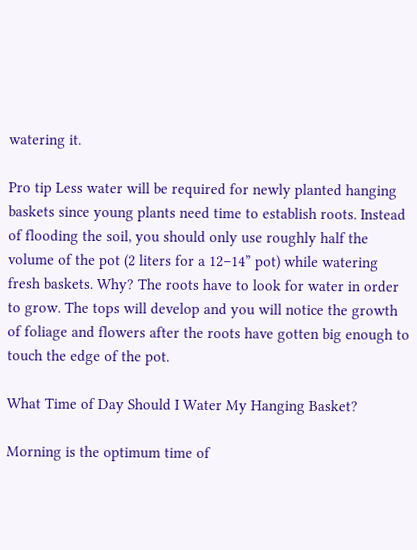watering it.

Pro tip Less water will be required for newly planted hanging baskets since young plants need time to establish roots. Instead of flooding the soil, you should only use roughly half the volume of the pot (2 liters for a 12–14” pot) while watering fresh baskets. Why? The roots have to look for water in order to grow. The tops will develop and you will notice the growth of foliage and flowers after the roots have gotten big enough to touch the edge of the pot.

What Time of Day Should I Water My Hanging Basket?

Morning is the optimum time of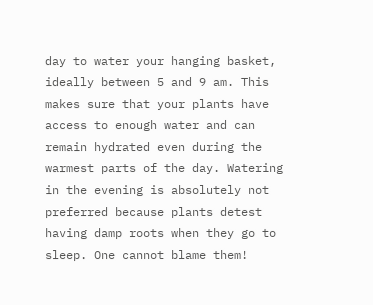day to water your hanging basket, ideally between 5 and 9 am. This makes sure that your plants have access to enough water and can remain hydrated even during the warmest parts of the day. Watering in the evening is absolutely not preferred because plants detest having damp roots when they go to sleep. One cannot blame them!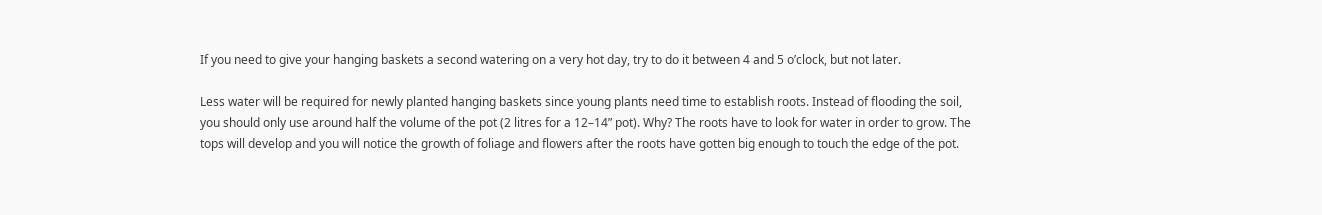If you need to give your hanging baskets a second watering on a very hot day, try to do it between 4 and 5 o’clock, but not later.

Less water will be required for newly planted hanging baskets since young plants need time to establish roots. Instead of flooding the soil, you should only use around half the volume of the pot (2 litres for a 12–14” pot). Why? The roots have to look for water in order to grow. The tops will develop and you will notice the growth of foliage and flowers after the roots have gotten big enough to touch the edge of the pot.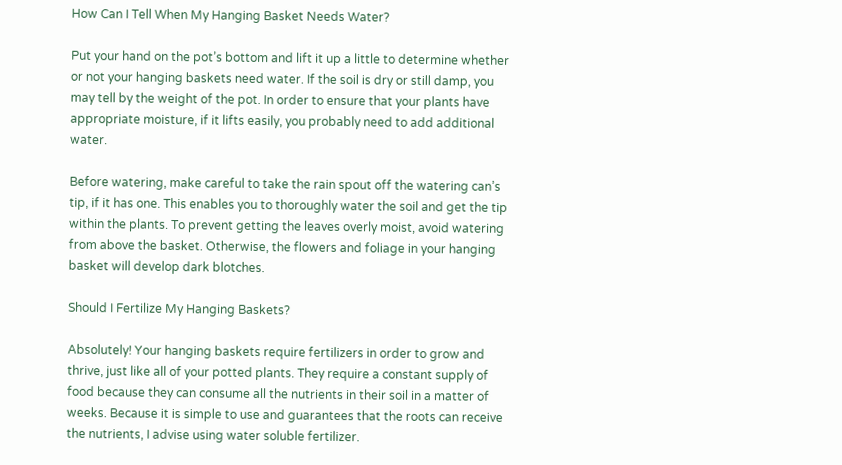How Can I Tell When My Hanging Basket Needs Water?

Put your hand on the pot’s bottom and lift it up a little to determine whether or not your hanging baskets need water. If the soil is dry or still damp, you may tell by the weight of the pot. In order to ensure that your plants have appropriate moisture, if it lifts easily, you probably need to add additional water.

Before watering, make careful to take the rain spout off the watering can’s tip, if it has one. This enables you to thoroughly water the soil and get the tip within the plants. To prevent getting the leaves overly moist, avoid watering from above the basket. Otherwise, the flowers and foliage in your hanging basket will develop dark blotches.

Should I Fertilize My Hanging Baskets?

Absolutely! Your hanging baskets require fertilizers in order to grow and thrive, just like all of your potted plants. They require a constant supply of food because they can consume all the nutrients in their soil in a matter of weeks. Because it is simple to use and guarantees that the roots can receive the nutrients, I advise using water soluble fertilizer.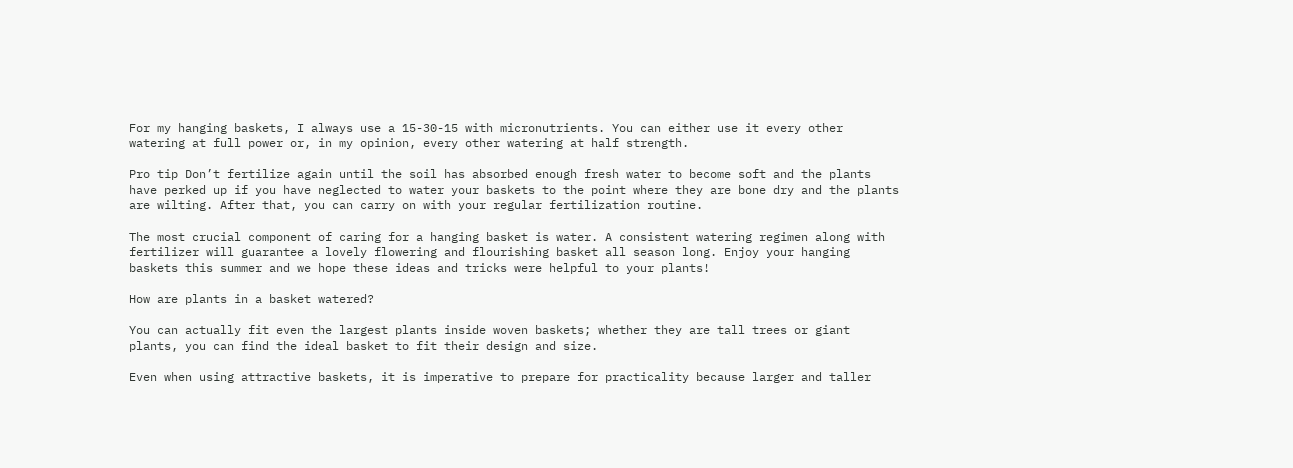For my hanging baskets, I always use a 15-30-15 with micronutrients. You can either use it every other watering at full power or, in my opinion, every other watering at half strength.

Pro tip Don’t fertilize again until the soil has absorbed enough fresh water to become soft and the plants have perked up if you have neglected to water your baskets to the point where they are bone dry and the plants are wilting. After that, you can carry on with your regular fertilization routine.

The most crucial component of caring for a hanging basket is water. A consistent watering regimen along with fertilizer will guarantee a lovely flowering and flourishing basket all season long. Enjoy your hanging baskets this summer and we hope these ideas and tricks were helpful to your plants!

How are plants in a basket watered?

You can actually fit even the largest plants inside woven baskets; whether they are tall trees or giant plants, you can find the ideal basket to fit their design and size.

Even when using attractive baskets, it is imperative to prepare for practicality because larger and taller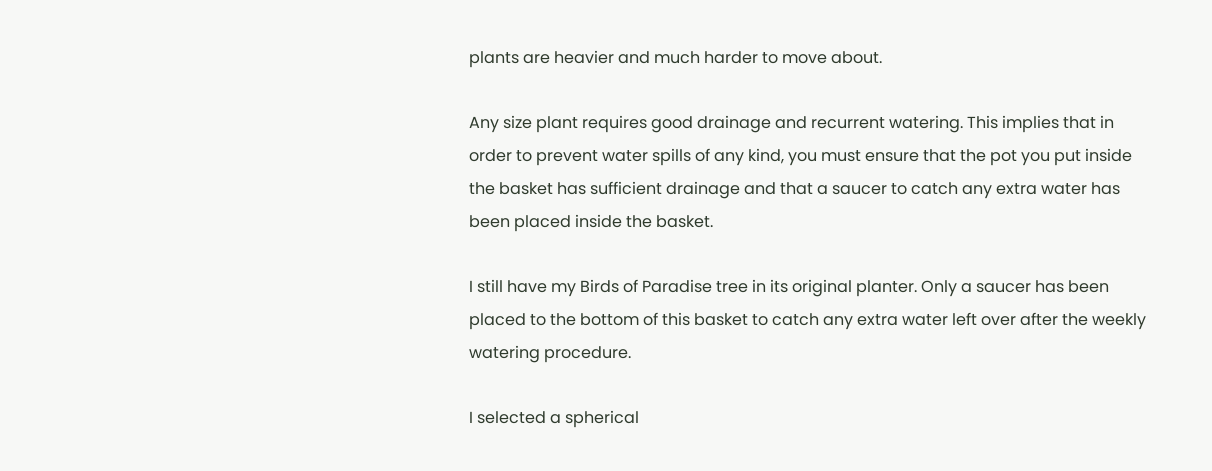plants are heavier and much harder to move about.

Any size plant requires good drainage and recurrent watering. This implies that in order to prevent water spills of any kind, you must ensure that the pot you put inside the basket has sufficient drainage and that a saucer to catch any extra water has been placed inside the basket.

I still have my Birds of Paradise tree in its original planter. Only a saucer has been placed to the bottom of this basket to catch any extra water left over after the weekly watering procedure.

I selected a spherical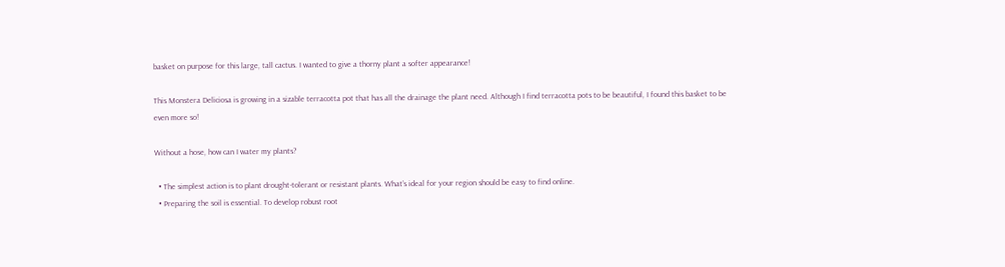basket on purpose for this large, tall cactus. I wanted to give a thorny plant a softer appearance!

This Monstera Deliciosa is growing in a sizable terracotta pot that has all the drainage the plant need. Although I find terracotta pots to be beautiful, I found this basket to be even more so!

Without a hose, how can I water my plants?

  • The simplest action is to plant drought-tolerant or resistant plants. What’s ideal for your region should be easy to find online.
  • Preparing the soil is essential. To develop robust root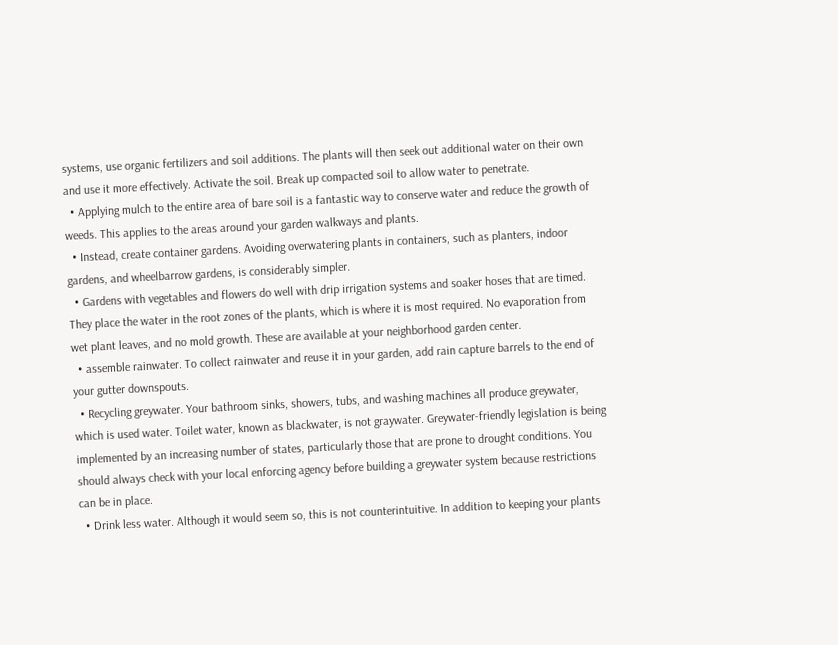systems, use organic fertilizers and soil additions. The plants will then seek out additional water on their own and use it more effectively. Activate the soil. Break up compacted soil to allow water to penetrate.
  • Applying mulch to the entire area of bare soil is a fantastic way to conserve water and reduce the growth of weeds. This applies to the areas around your garden walkways and plants.
  • Instead, create container gardens. Avoiding overwatering plants in containers, such as planters, indoor gardens, and wheelbarrow gardens, is considerably simpler.
  • Gardens with vegetables and flowers do well with drip irrigation systems and soaker hoses that are timed. They place the water in the root zones of the plants, which is where it is most required. No evaporation from wet plant leaves, and no mold growth. These are available at your neighborhood garden center.
  • assemble rainwater. To collect rainwater and reuse it in your garden, add rain capture barrels to the end of your gutter downspouts.
  • Recycling greywater. Your bathroom sinks, showers, tubs, and washing machines all produce greywater, which is used water. Toilet water, known as blackwater, is not graywater. Greywater-friendly legislation is being implemented by an increasing number of states, particularly those that are prone to drought conditions. You should always check with your local enforcing agency before building a greywater system because restrictions can be in place.
  • Drink less water. Although it would seem so, this is not counterintuitive. In addition to keeping your plants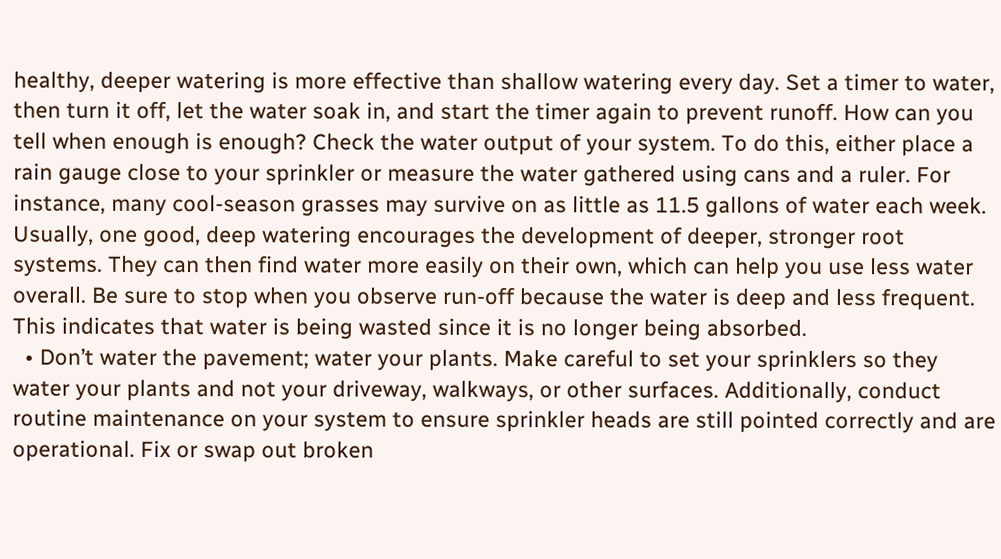healthy, deeper watering is more effective than shallow watering every day. Set a timer to water, then turn it off, let the water soak in, and start the timer again to prevent runoff. How can you tell when enough is enough? Check the water output of your system. To do this, either place a rain gauge close to your sprinkler or measure the water gathered using cans and a ruler. For instance, many cool-season grasses may survive on as little as 11.5 gallons of water each week. Usually, one good, deep watering encourages the development of deeper, stronger root systems. They can then find water more easily on their own, which can help you use less water overall. Be sure to stop when you observe run-off because the water is deep and less frequent. This indicates that water is being wasted since it is no longer being absorbed.
  • Don’t water the pavement; water your plants. Make careful to set your sprinklers so they water your plants and not your driveway, walkways, or other surfaces. Additionally, conduct routine maintenance on your system to ensure sprinkler heads are still pointed correctly and are operational. Fix or swap out broken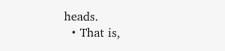heads.
  • That is,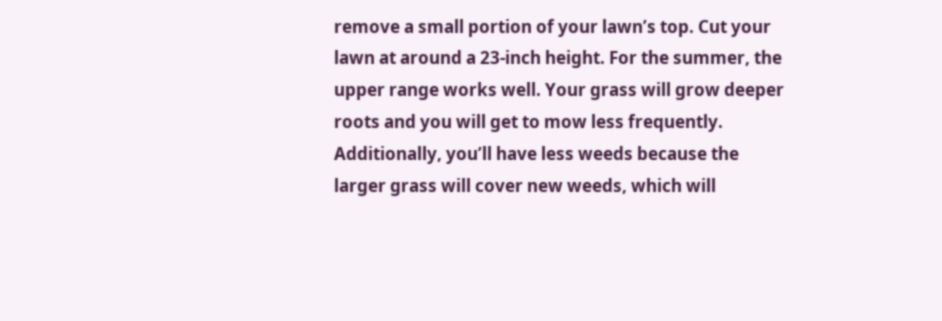remove a small portion of your lawn’s top. Cut your lawn at around a 23-inch height. For the summer, the upper range works well. Your grass will grow deeper roots and you will get to mow less frequently. Additionally, you’ll have less weeds because the larger grass will cover new weeds, which will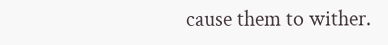cause them to wither.